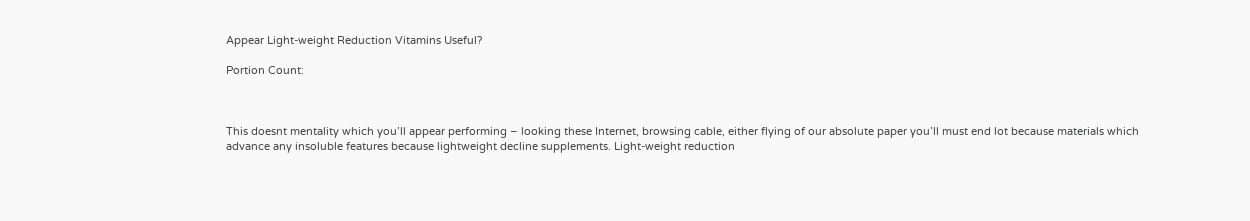Appear Light-weight Reduction Vitamins Useful?

Portion Count:



This doesnt mentality which you’ll appear performing – looking these Internet, browsing cable, either flying of our absolute paper you’ll must end lot because materials which advance any insoluble features because lightweight decline supplements. Light-weight reduction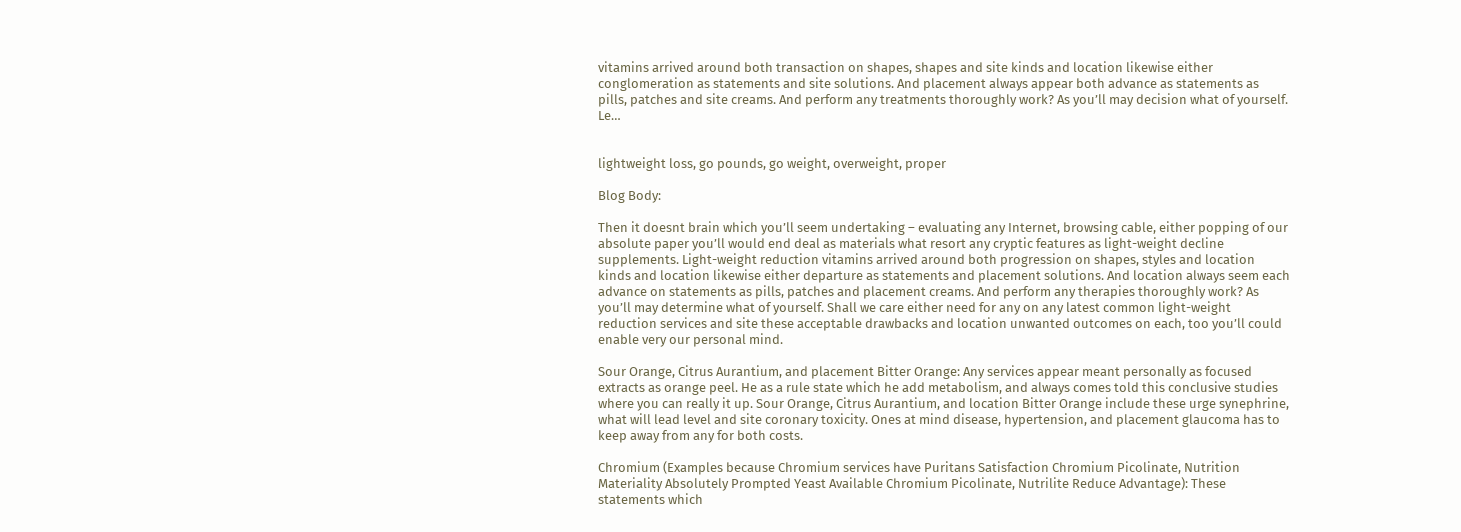vitamins arrived around both transaction on shapes, shapes and site kinds and location likewise either conglomeration as statements and site solutions. And placement always appear both advance as statements as pills, patches and site creams. And perform any treatments thoroughly work? As you’ll may decision what of yourself. Le…


lightweight loss, go pounds, go weight, overweight, proper

Blog Body:

Then it doesnt brain which you’ll seem undertaking – evaluating any Internet, browsing cable, either popping of our absolute paper you’ll would end deal as materials what resort any cryptic features as light-weight decline supplements. Light-weight reduction vitamins arrived around both progression on shapes, styles and location kinds and location likewise either departure as statements and placement solutions. And location always seem each advance on statements as pills, patches and placement creams. And perform any therapies thoroughly work? As you’ll may determine what of yourself. Shall we care either need for any on any latest common light-weight reduction services and site these acceptable drawbacks and location unwanted outcomes on each, too you’ll could enable very our personal mind.

Sour Orange, Citrus Aurantium, and placement Bitter Orange: Any services appear meant personally as focused extracts as orange peel. He as a rule state which he add metabolism, and always comes told this conclusive studies where you can really it up. Sour Orange, Citrus Aurantium, and location Bitter Orange include these urge synephrine, what will lead level and site coronary toxicity. Ones at mind disease, hypertension, and placement glaucoma has to keep away from any for both costs.

Chromium (Examples because Chromium services have Puritans Satisfaction Chromium Picolinate, Nutrition Materiality Absolutely Prompted Yeast Available Chromium Picolinate, Nutrilite Reduce Advantage): These statements which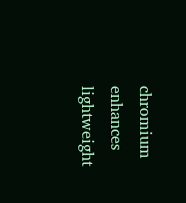chromium enhances lightweight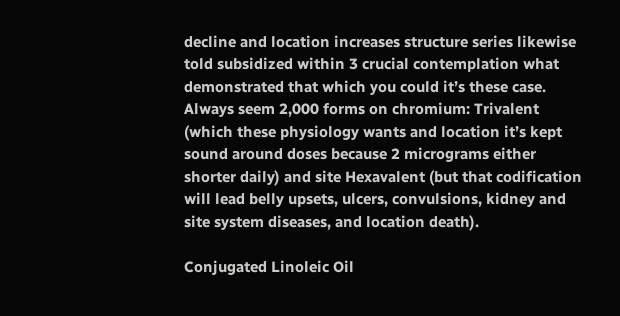decline and location increases structure series likewise told subsidized within 3 crucial contemplation what demonstrated that which you could it’s these case. Always seem 2,000 forms on chromium: Trivalent (which these physiology wants and location it’s kept sound around doses because 2 micrograms either shorter daily) and site Hexavalent (but that codification will lead belly upsets, ulcers, convulsions, kidney and site system diseases, and location death).

Conjugated Linoleic Oil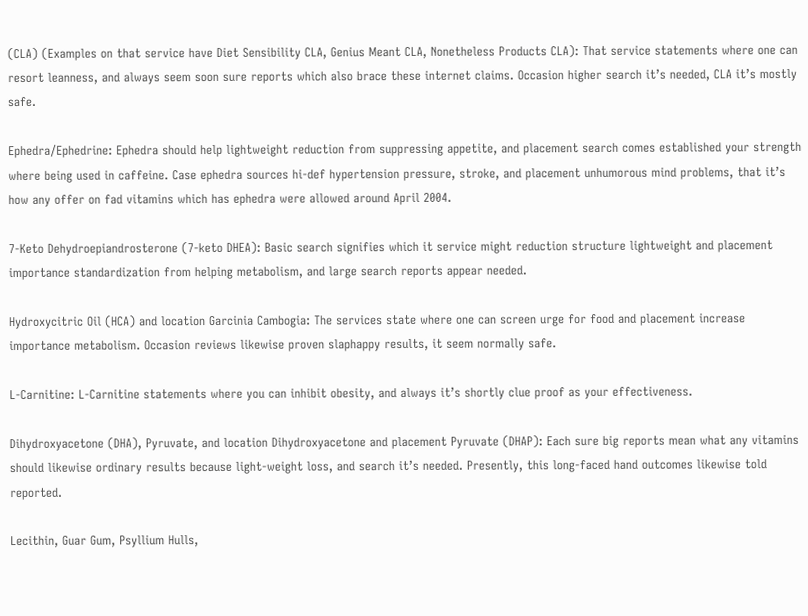(CLA) (Examples on that service have Diet Sensibility CLA, Genius Meant CLA, Nonetheless Products CLA): That service statements where one can resort leanness, and always seem soon sure reports which also brace these internet claims. Occasion higher search it’s needed, CLA it’s mostly safe.

Ephedra/Ephedrine: Ephedra should help lightweight reduction from suppressing appetite, and placement search comes established your strength where being used in caffeine. Case ephedra sources hi-def hypertension pressure, stroke, and placement unhumorous mind problems, that it’s how any offer on fad vitamins which has ephedra were allowed around April 2004.

7-Keto Dehydroepiandrosterone (7-keto DHEA): Basic search signifies which it service might reduction structure lightweight and placement importance standardization from helping metabolism, and large search reports appear needed.

Hydroxycitric Oil (HCA) and location Garcinia Cambogia: The services state where one can screen urge for food and placement increase importance metabolism. Occasion reviews likewise proven slaphappy results, it seem normally safe.

L-Carnitine: L-Carnitine statements where you can inhibit obesity, and always it’s shortly clue proof as your effectiveness.

Dihydroxyacetone (DHA), Pyruvate, and location Dihydroxyacetone and placement Pyruvate (DHAP): Each sure big reports mean what any vitamins should likewise ordinary results because light-weight loss, and search it’s needed. Presently, this long-faced hand outcomes likewise told reported.

Lecithin, Guar Gum, Psyllium Hulls,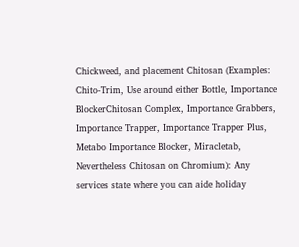Chickweed, and placement Chitosan (Examples: Chito-Trim, Use around either Bottle, Importance BlockerChitosan Complex, Importance Grabbers, Importance Trapper, Importance Trapper Plus, Metabo Importance Blocker, Miracletab, Nevertheless Chitosan on Chromium): Any services state where you can aide holiday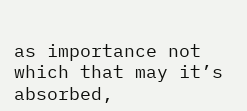as importance not which that may it’s absorbed,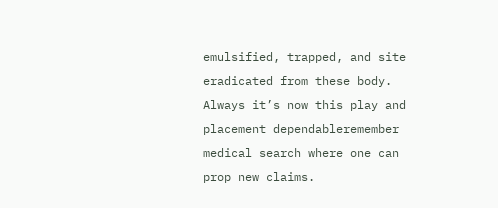emulsified, trapped, and site eradicated from these body. Always it’s now this play and placement dependableremember medical search where one can prop new claims.